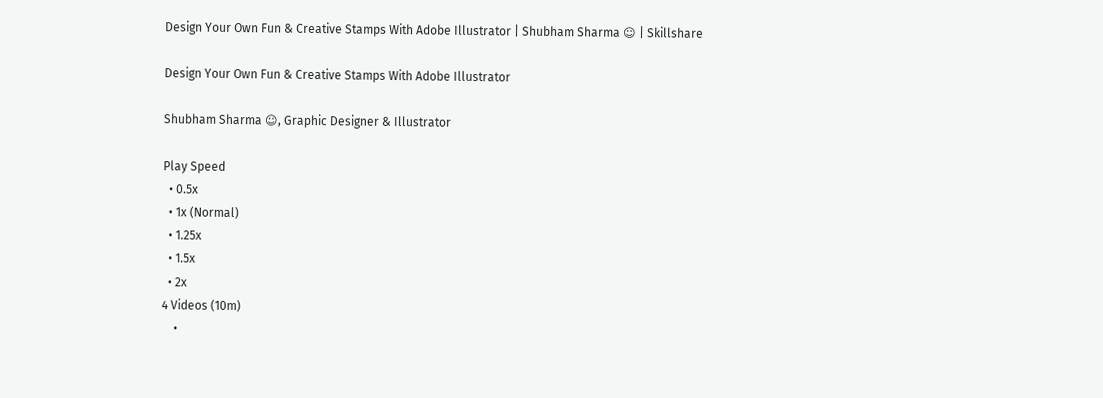Design Your Own Fun & Creative Stamps With Adobe Illustrator | Shubham Sharma ☺ | Skillshare

Design Your Own Fun & Creative Stamps With Adobe Illustrator

Shubham Sharma ☺, Graphic Designer & Illustrator

Play Speed
  • 0.5x
  • 1x (Normal)
  • 1.25x
  • 1.5x
  • 2x
4 Videos (10m)
    •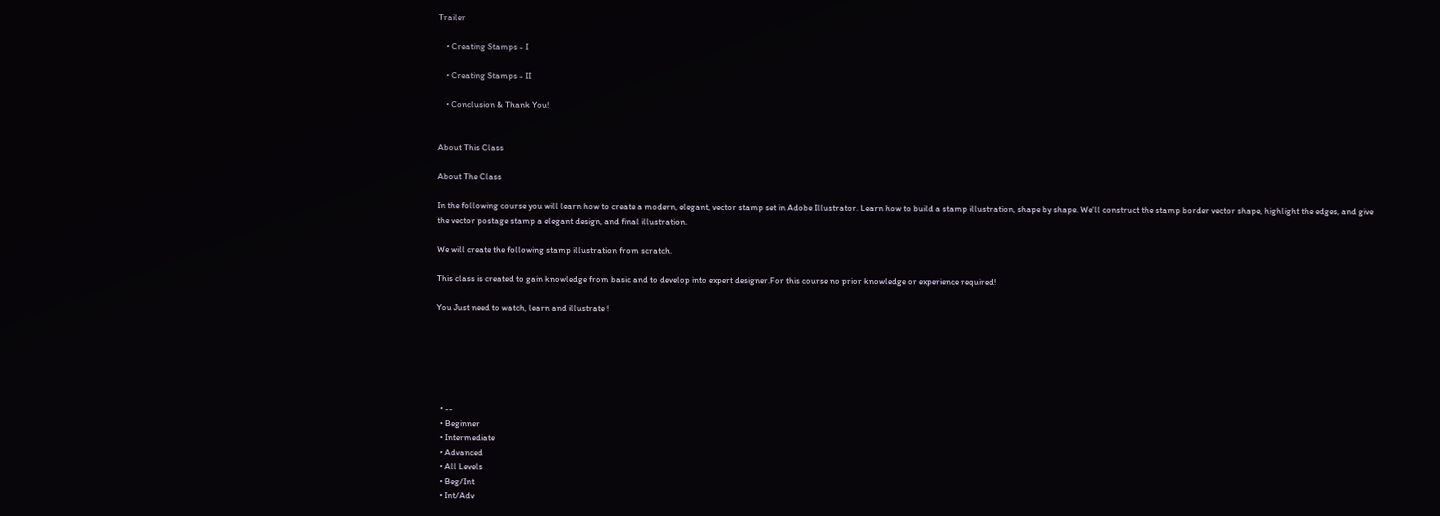Trailer

    • Creating Stamps - I

    • Creating Stamps - II

    • Conclusion & Thank You!


About This Class

About The Class

In the following course you will learn how to create a modern, elegant, vector stamp set in Adobe Illustrator. Learn how to build a stamp illustration, shape by shape. We'll construct the stamp border vector shape, highlight the edges, and give the vector postage stamp a elegant design, and final illustration.

We will create the following stamp illustration from scratch.

This class is created to gain knowledge from basic and to develop into expert designer.For this course no prior knowledge or experience required!

You Just need to watch, learn and illustrate !






  • --
  • Beginner
  • Intermediate
  • Advanced
  • All Levels
  • Beg/Int
  • Int/Adv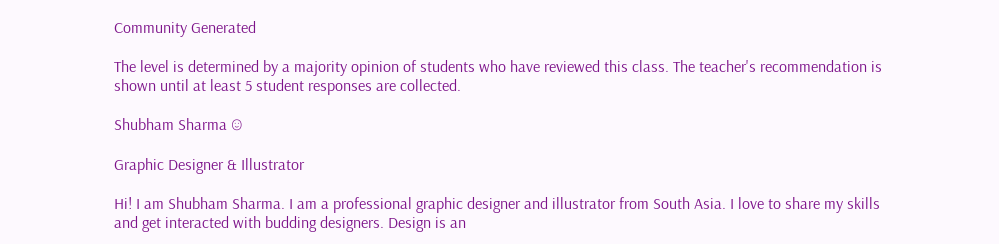Community Generated

The level is determined by a majority opinion of students who have reviewed this class. The teacher's recommendation is shown until at least 5 student responses are collected.

Shubham Sharma ☺

Graphic Designer & Illustrator

Hi! I am Shubham Sharma. I am a professional graphic designer and illustrator from South Asia. I love to share my skills and get interacted with budding designers. Design is an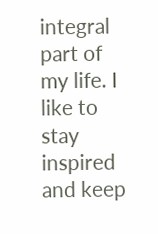integral part of my life. I like to stay inspired and keep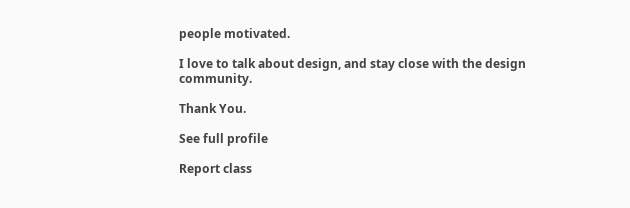people motivated.

I love to talk about design, and stay close with the design community.

Thank You.

See full profile

Report class